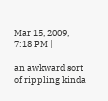Mar 15, 2009, 7:18 PM |

an awkward sort of rippling kinda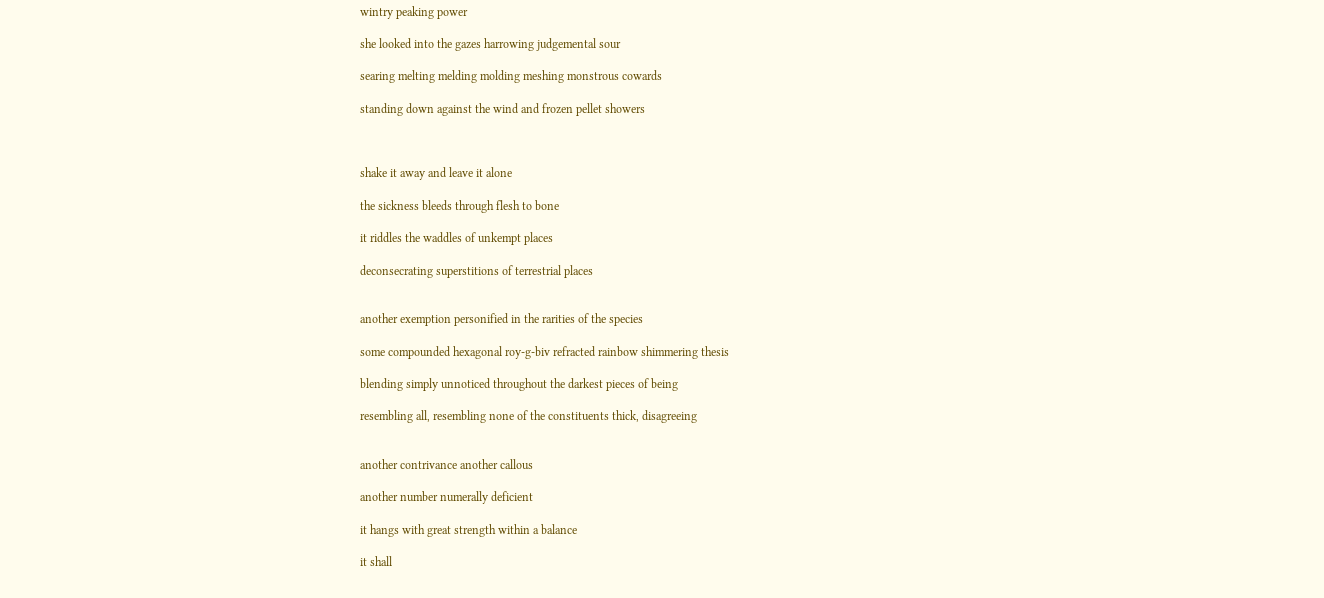wintry peaking power

she looked into the gazes harrowing judgemental sour

searing melting melding molding meshing monstrous cowards

standing down against the wind and frozen pellet showers



shake it away and leave it alone

the sickness bleeds through flesh to bone

it riddles the waddles of unkempt places

deconsecrating superstitions of terrestrial places


another exemption personified in the rarities of the species

some compounded hexagonal roy-g-biv refracted rainbow shimmering thesis

blending simply unnoticed throughout the darkest pieces of being

resembling all, resembling none of the constituents thick, disagreeing


another contrivance another callous

another number numerally deficient

it hangs with great strength within a balance

it shall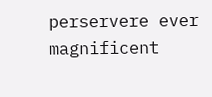perservere ever magnificent